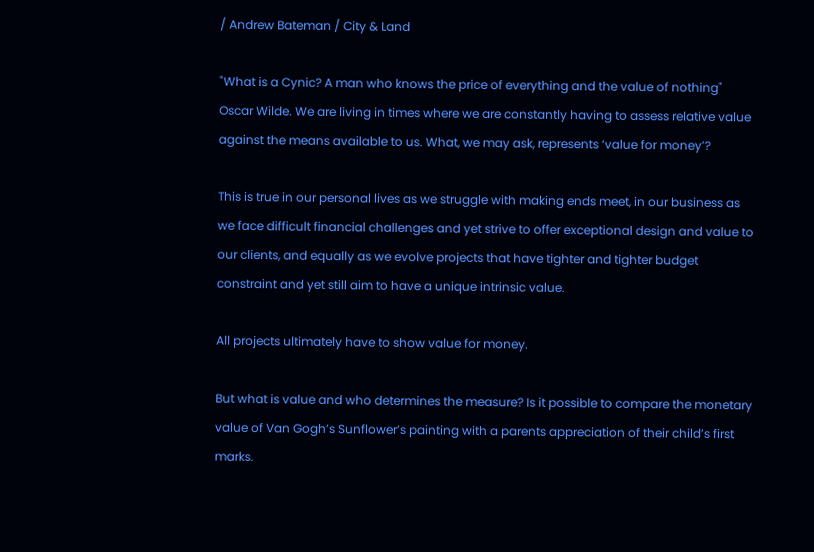/ Andrew Bateman / City & Land

"What is a Cynic? A man who knows the price of everything and the value of nothing" Oscar Wilde. We are living in times where we are constantly having to assess relative value against the means available to us. What, we may ask, represents ‘value for money’?

This is true in our personal lives as we struggle with making ends meet, in our business as we face difficult financial challenges and yet strive to offer exceptional design and value to our clients, and equally as we evolve projects that have tighter and tighter budget constraint and yet still aim to have a unique intrinsic value.

All projects ultimately have to show value for money.

But what is value and who determines the measure? Is it possible to compare the monetary value of Van Gogh’s Sunflower’s painting with a parents appreciation of their child’s first marks.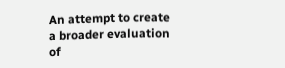An attempt to create a broader evaluation of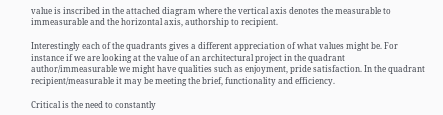value is inscribed in the attached diagram where the vertical axis denotes the measurable to immeasurable and the horizontal axis, authorship to recipient.

Interestingly each of the quadrants gives a different appreciation of what values might be. For instance if we are looking at the value of an architectural project in the quadrant author/immeasurable we might have qualities such as enjoyment, pride satisfaction. In the quadrant recipient/measurable it may be meeting the brief, functionality and efficiency.

Critical is the need to constantly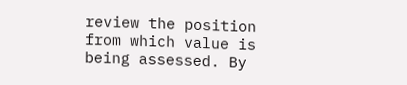review the position from which value is being assessed. By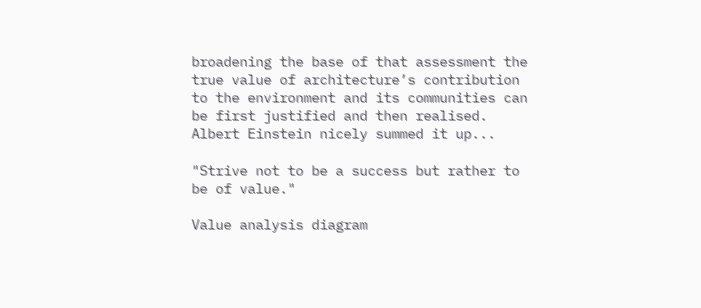broadening the base of that assessment the true value of architecture’s contribution to the environment and its communities can be first justified and then realised. Albert Einstein nicely summed it up...

"Strive not to be a success but rather to be of value."

Value analysis diagram